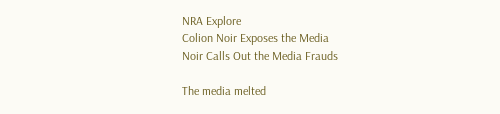NRA Explore
Colion Noir Exposes the Media
Noir Calls Out the Media Frauds

The media melted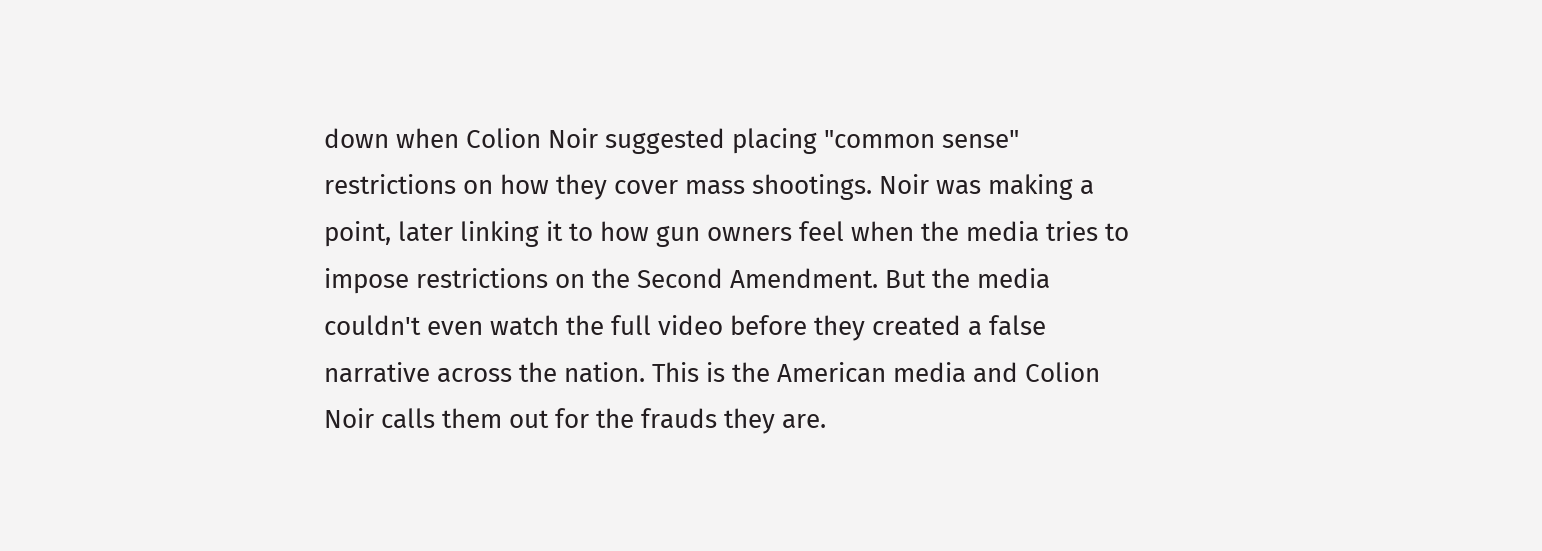down when Colion Noir suggested placing "common sense" restrictions on how they cover mass shootings. Noir was making a point, later linking it to how gun owners feel when the media tries to impose restrictions on the Second Amendment. But the media couldn't even watch the full video before they created a false narrative across the nation. This is the American media and Colion Noir calls them out for the frauds they are.